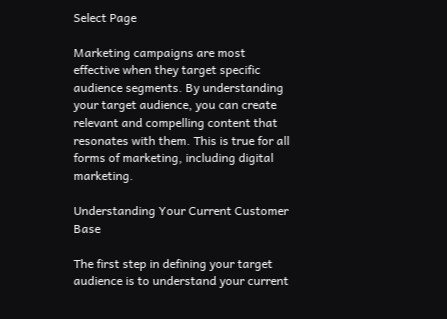Select Page

Marketing campaigns are most effective when they target specific audience segments. By understanding your target audience, you can create relevant and compelling content that resonates with them. This is true for all forms of marketing, including digital marketing.

Understanding Your Current Customer Base

The first step in defining your target audience is to understand your current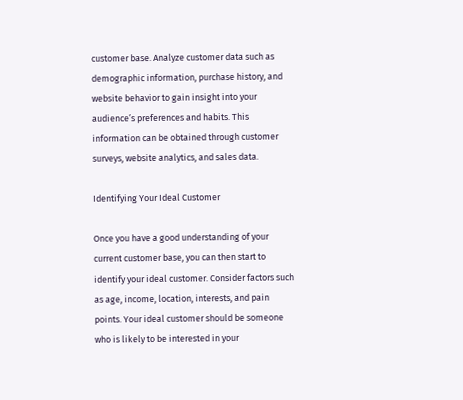customer base. Analyze customer data such as demographic information, purchase history, and website behavior to gain insight into your audience’s preferences and habits. This information can be obtained through customer surveys, website analytics, and sales data.

Identifying Your Ideal Customer

Once you have a good understanding of your current customer base, you can then start to identify your ideal customer. Consider factors such as age, income, location, interests, and pain points. Your ideal customer should be someone who is likely to be interested in your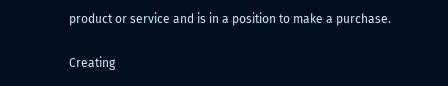product or service and is in a position to make a purchase.

Creating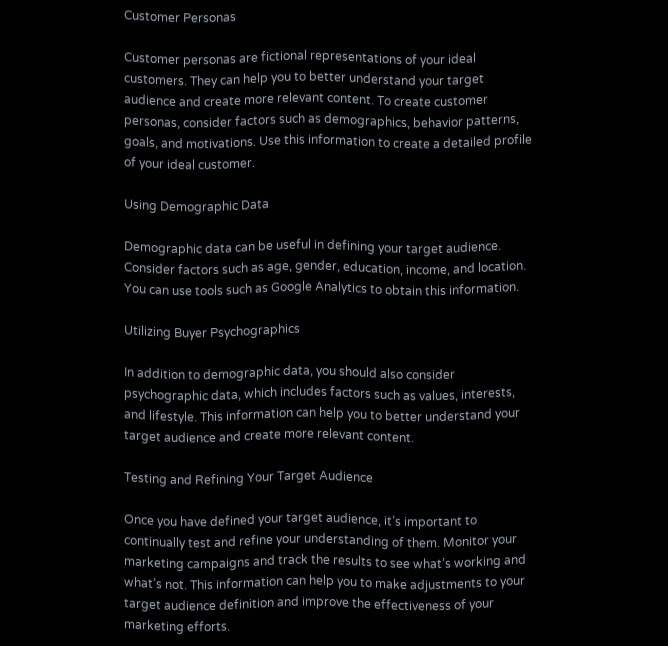Customer Personas

Customer personas are fictional representations of your ideal customers. They can help you to better understand your target audience and create more relevant content. To create customer personas, consider factors such as demographics, behavior patterns, goals, and motivations. Use this information to create a detailed profile of your ideal customer.

Using Demographic Data

Demographic data can be useful in defining your target audience. Consider factors such as age, gender, education, income, and location. You can use tools such as Google Analytics to obtain this information.

Utilizing Buyer Psychographics

In addition to demographic data, you should also consider psychographic data, which includes factors such as values, interests, and lifestyle. This information can help you to better understand your target audience and create more relevant content.

Testing and Refining Your Target Audience

Once you have defined your target audience, it’s important to continually test and refine your understanding of them. Monitor your marketing campaigns and track the results to see what’s working and what’s not. This information can help you to make adjustments to your target audience definition and improve the effectiveness of your marketing efforts.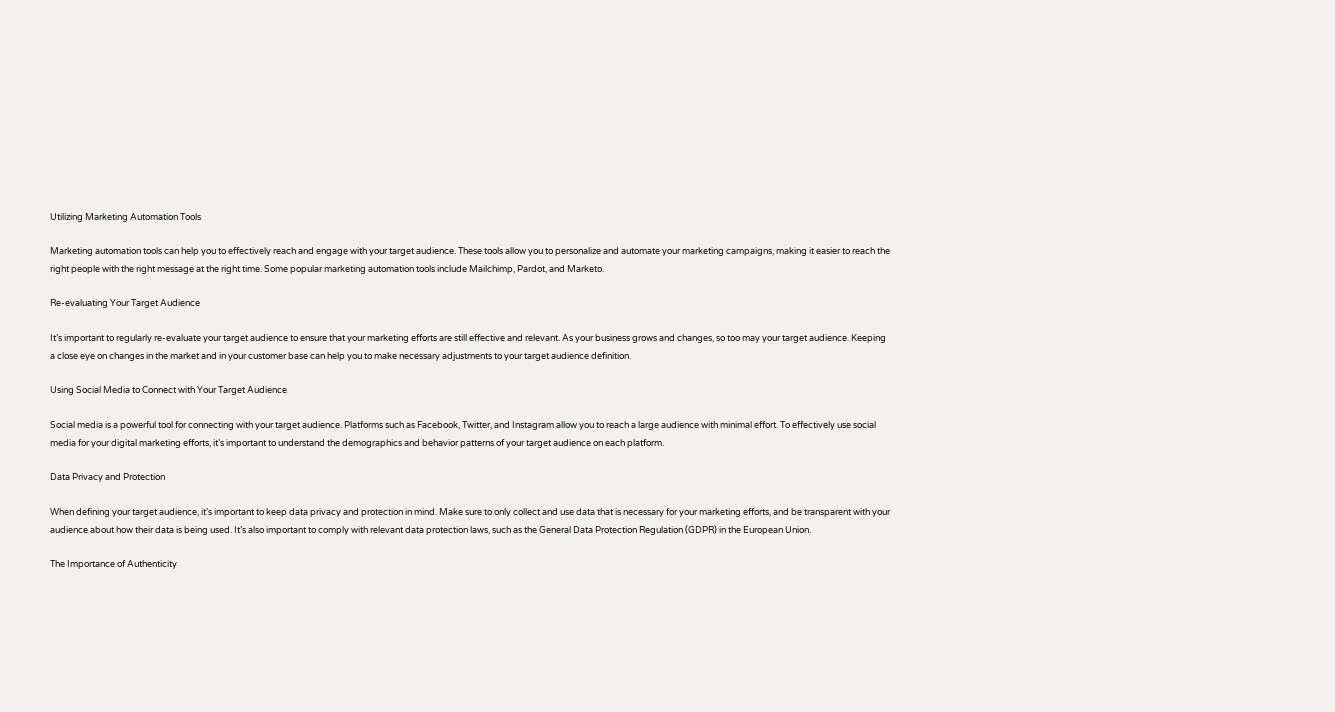Utilizing Marketing Automation Tools

Marketing automation tools can help you to effectively reach and engage with your target audience. These tools allow you to personalize and automate your marketing campaigns, making it easier to reach the right people with the right message at the right time. Some popular marketing automation tools include Mailchimp, Pardot, and Marketo.

Re-evaluating Your Target Audience

It’s important to regularly re-evaluate your target audience to ensure that your marketing efforts are still effective and relevant. As your business grows and changes, so too may your target audience. Keeping a close eye on changes in the market and in your customer base can help you to make necessary adjustments to your target audience definition.

Using Social Media to Connect with Your Target Audience

Social media is a powerful tool for connecting with your target audience. Platforms such as Facebook, Twitter, and Instagram allow you to reach a large audience with minimal effort. To effectively use social media for your digital marketing efforts, it’s important to understand the demographics and behavior patterns of your target audience on each platform.

Data Privacy and Protection

When defining your target audience, it’s important to keep data privacy and protection in mind. Make sure to only collect and use data that is necessary for your marketing efforts, and be transparent with your audience about how their data is being used. It’s also important to comply with relevant data protection laws, such as the General Data Protection Regulation (GDPR) in the European Union.

The Importance of Authenticity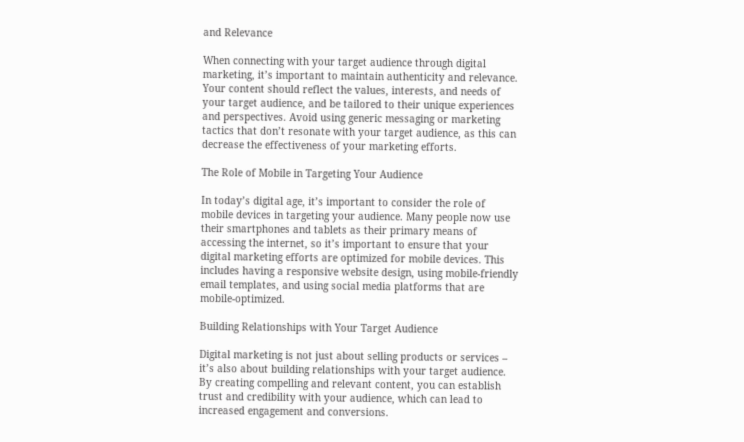and Relevance

When connecting with your target audience through digital marketing, it’s important to maintain authenticity and relevance. Your content should reflect the values, interests, and needs of your target audience, and be tailored to their unique experiences and perspectives. Avoid using generic messaging or marketing tactics that don’t resonate with your target audience, as this can decrease the effectiveness of your marketing efforts.

The Role of Mobile in Targeting Your Audience

In today’s digital age, it’s important to consider the role of mobile devices in targeting your audience. Many people now use their smartphones and tablets as their primary means of accessing the internet, so it’s important to ensure that your digital marketing efforts are optimized for mobile devices. This includes having a responsive website design, using mobile-friendly email templates, and using social media platforms that are mobile-optimized.

Building Relationships with Your Target Audience

Digital marketing is not just about selling products or services – it’s also about building relationships with your target audience. By creating compelling and relevant content, you can establish trust and credibility with your audience, which can lead to increased engagement and conversions.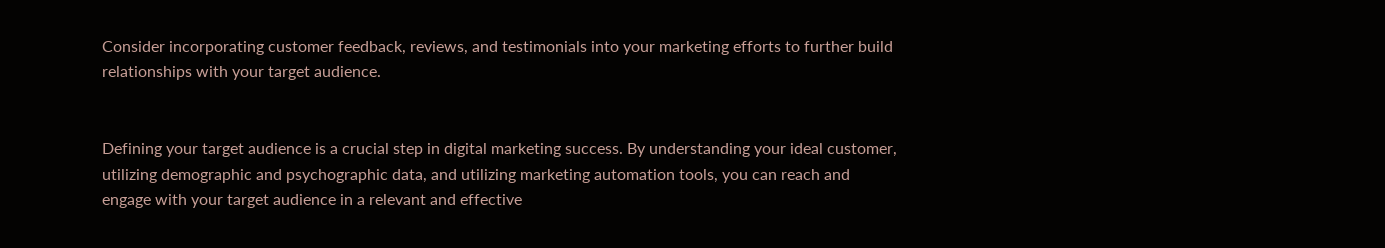Consider incorporating customer feedback, reviews, and testimonials into your marketing efforts to further build relationships with your target audience.


Defining your target audience is a crucial step in digital marketing success. By understanding your ideal customer, utilizing demographic and psychographic data, and utilizing marketing automation tools, you can reach and engage with your target audience in a relevant and effective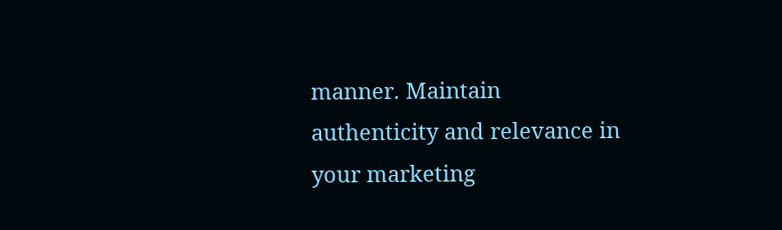manner. Maintain authenticity and relevance in your marketing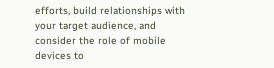efforts, build relationships with your target audience, and consider the role of mobile devices to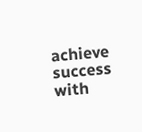achieve success with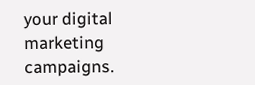your digital marketing campaigns.